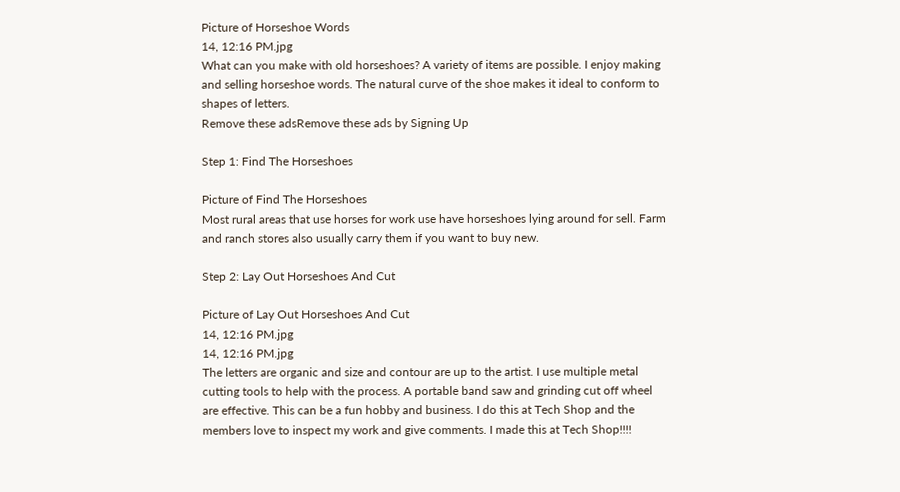Picture of Horseshoe Words
14, 12:16 PM.jpg
What can you make with old horseshoes? A variety of items are possible. I enjoy making and selling horseshoe words. The natural curve of the shoe makes it ideal to conform to shapes of letters.
Remove these adsRemove these ads by Signing Up

Step 1: Find The Horseshoes

Picture of Find The Horseshoes
Most rural areas that use horses for work use have horseshoes lying around for sell. Farm and ranch stores also usually carry them if you want to buy new.

Step 2: Lay Out Horseshoes And Cut

Picture of Lay Out Horseshoes And Cut
14, 12:16 PM.jpg
14, 12:16 PM.jpg
The letters are organic and size and contour are up to the artist. I use multiple metal cutting tools to help with the process. A portable band saw and grinding cut off wheel are effective. This can be a fun hobby and business. I do this at Tech Shop and the members love to inspect my work and give comments. I made this at Tech Shop!!!!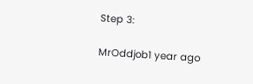Step 3:

MrOddjob1 year ago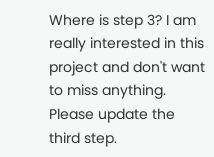Where is step 3? I am really interested in this project and don't want to miss anything. Please update the third step.